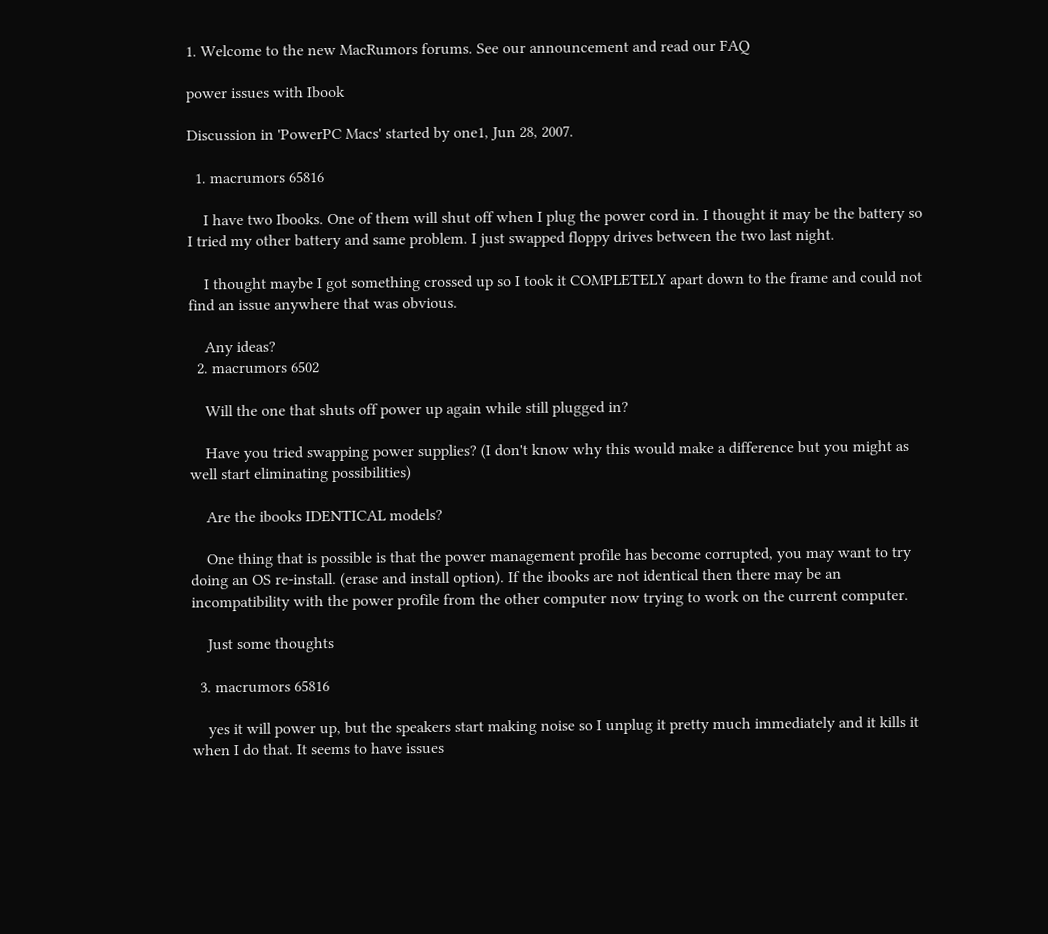1. Welcome to the new MacRumors forums. See our announcement and read our FAQ

power issues with Ibook

Discussion in 'PowerPC Macs' started by one1, Jun 28, 2007.

  1. macrumors 65816

    I have two Ibooks. One of them will shut off when I plug the power cord in. I thought it may be the battery so I tried my other battery and same problem. I just swapped floppy drives between the two last night.

    I thought maybe I got something crossed up so I took it COMPLETELY apart down to the frame and could not find an issue anywhere that was obvious.

    Any ideas?
  2. macrumors 6502

    Will the one that shuts off power up again while still plugged in?

    Have you tried swapping power supplies? (I don't know why this would make a difference but you might as well start eliminating possibilities)

    Are the ibooks IDENTICAL models?

    One thing that is possible is that the power management profile has become corrupted, you may want to try doing an OS re-install. (erase and install option). If the ibooks are not identical then there may be an incompatibility with the power profile from the other computer now trying to work on the current computer.

    Just some thoughts

  3. macrumors 65816

    yes it will power up, but the speakers start making noise so I unplug it pretty much immediately and it kills it when I do that. It seems to have issues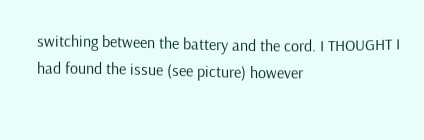switching between the battery and the cord. I THOUGHT I had found the issue (see picture) however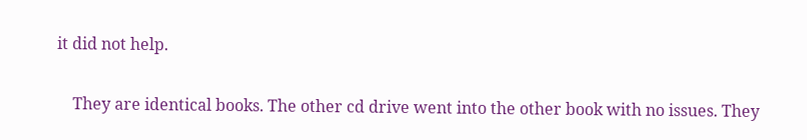it did not help.

    They are identical books. The other cd drive went into the other book with no issues. They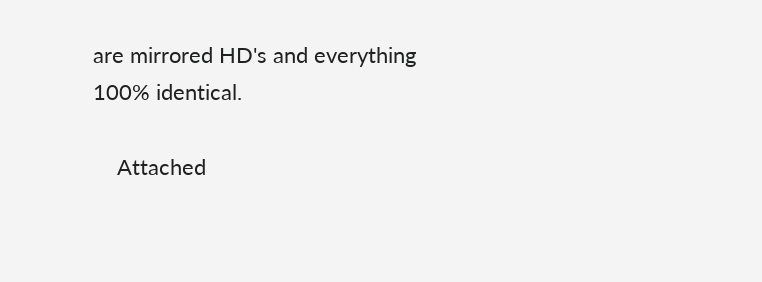are mirrored HD's and everything 100% identical.

    Attached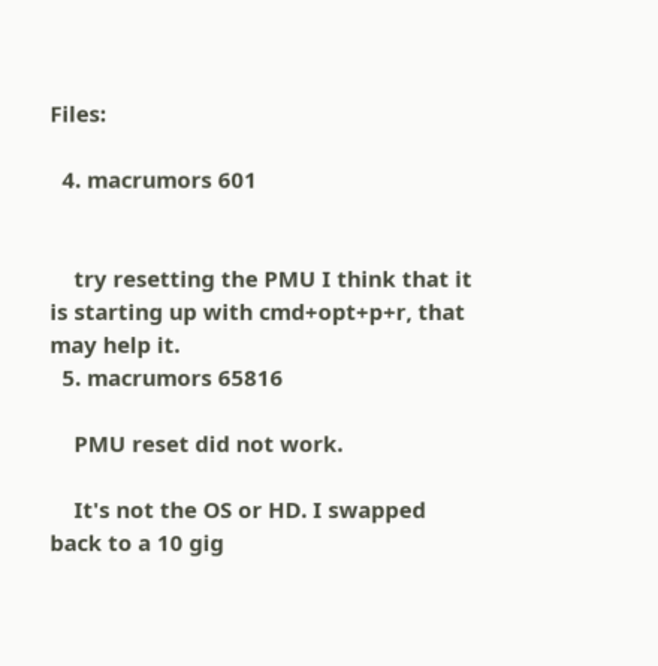Files:

  4. macrumors 601


    try resetting the PMU I think that it is starting up with cmd+opt+p+r, that may help it.
  5. macrumors 65816

    PMU reset did not work.

    It's not the OS or HD. I swapped back to a 10 gig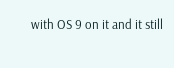with OS 9 on it and it still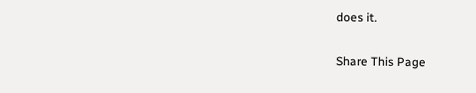does it.

Share This Page